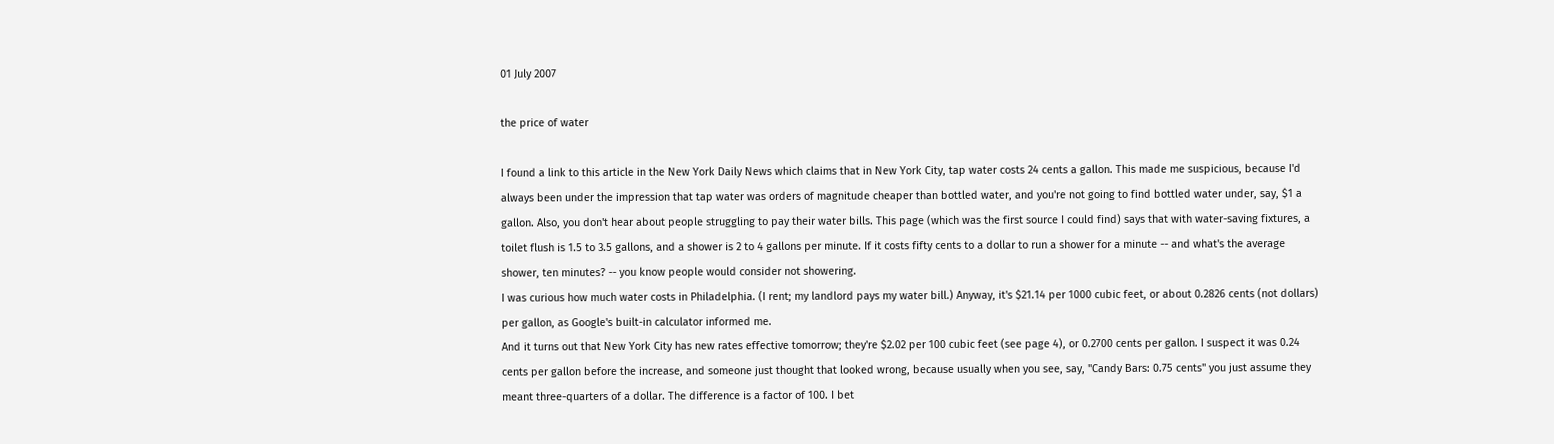01 July 2007

the price of water

I found a link to this article in the New York Daily News which claims that in New York City, tap water costs 24 cents a gallon. This made me suspicious, because I'd always been under the impression that tap water was orders of magnitude cheaper than bottled water, and you're not going to find bottled water under, say, $1 a gallon. Also, you don't hear about people struggling to pay their water bills. This page (which was the first source I could find) says that with water-saving fixtures, a toilet flush is 1.5 to 3.5 gallons, and a shower is 2 to 4 gallons per minute. If it costs fifty cents to a dollar to run a shower for a minute -- and what's the average shower, ten minutes? -- you know people would consider not showering.
I was curious how much water costs in Philadelphia. (I rent; my landlord pays my water bill.) Anyway, it's $21.14 per 1000 cubic feet, or about 0.2826 cents (not dollars) per gallon, as Google's built-in calculator informed me.
And it turns out that New York City has new rates effective tomorrow; they're $2.02 per 100 cubic feet (see page 4), or 0.2700 cents per gallon. I suspect it was 0.24 cents per gallon before the increase, and someone just thought that looked wrong, because usually when you see, say, "Candy Bars: 0.75 cents" you just assume they meant three-quarters of a dollar. The difference is a factor of 100. I bet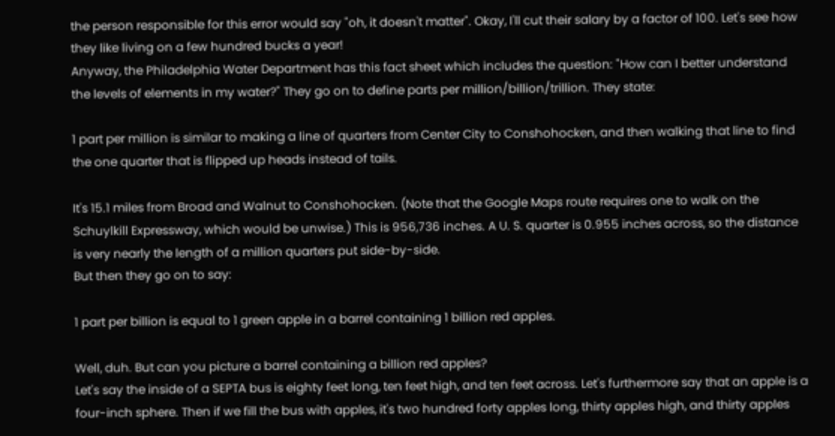the person responsible for this error would say "oh, it doesn't matter". Okay, I'll cut their salary by a factor of 100. Let's see how they like living on a few hundred bucks a year!
Anyway, the Philadelphia Water Department has this fact sheet which includes the question: "How can I better understand the levels of elements in my water?" They go on to define parts per million/billion/trillion. They state:

1 part per million is similar to making a line of quarters from Center City to Conshohocken, and then walking that line to find the one quarter that is flipped up heads instead of tails.

It's 15.1 miles from Broad and Walnut to Conshohocken. (Note that the Google Maps route requires one to walk on the Schuylkill Expressway, which would be unwise.) This is 956,736 inches. A U. S. quarter is 0.955 inches across, so the distance is very nearly the length of a million quarters put side-by-side.
But then they go on to say:

1 part per billion is equal to 1 green apple in a barrel containing 1 billion red apples.

Well, duh. But can you picture a barrel containing a billion red apples?
Let's say the inside of a SEPTA bus is eighty feet long, ten feet high, and ten feet across. Let's furthermore say that an apple is a four-inch sphere. Then if we fill the bus with apples, it's two hundred forty apples long, thirty apples high, and thirty apples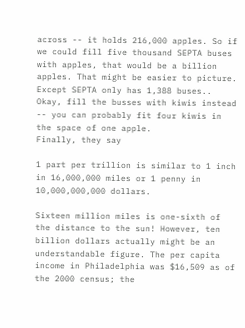across -- it holds 216,000 apples. So if we could fill five thousand SEPTA buses with apples, that would be a billion apples. That might be easier to picture. Except SEPTA only has 1,388 buses.. Okay, fill the busses with kiwis instead -- you can probably fit four kiwis in the space of one apple.
Finally, they say

1 part per trillion is similar to 1 inch in 16,000,000 miles or 1 penny in 10,000,000,000 dollars.

Sixteen million miles is one-sixth of the distance to the sun! However, ten billion dollars actually might be an understandable figure. The per capita income in Philadelphia was $16,509 as of the 2000 census; the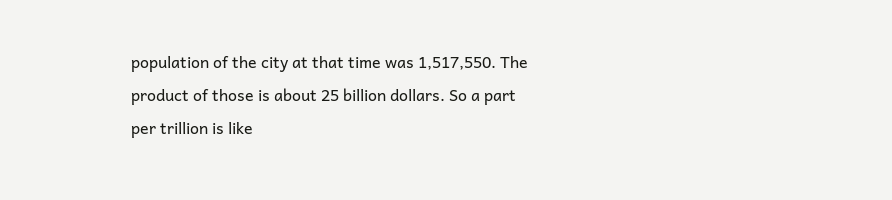population of the city at that time was 1,517,550. The product of those is about 25 billion dollars. So a part per trillion is like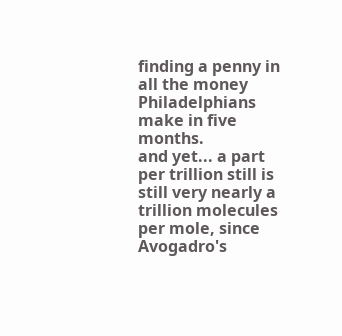finding a penny in all the money Philadelphians make in five months.
and yet... a part per trillion still is still very nearly a trillion molecules per mole, since Avogadro's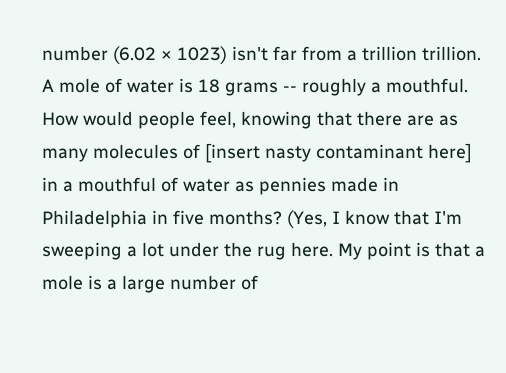number (6.02 × 1023) isn't far from a trillion trillion. A mole of water is 18 grams -- roughly a mouthful. How would people feel, knowing that there are as many molecules of [insert nasty contaminant here] in a mouthful of water as pennies made in Philadelphia in five months? (Yes, I know that I'm sweeping a lot under the rug here. My point is that a mole is a large number of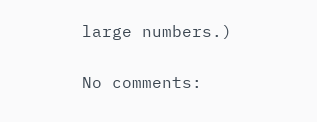large numbers.)

No comments: